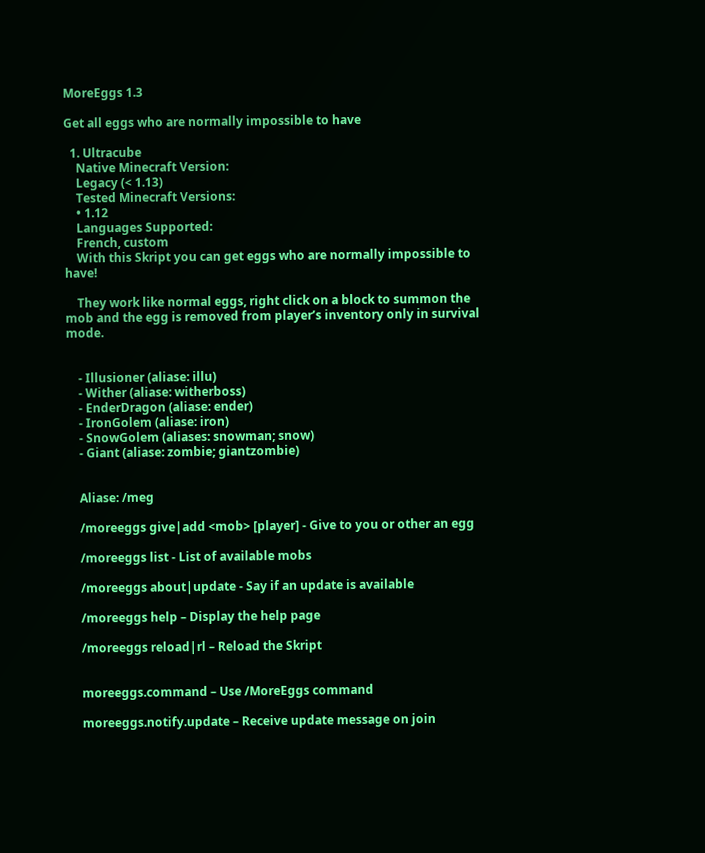MoreEggs 1.3

Get all eggs who are normally impossible to have

  1. Ultracube
    Native Minecraft Version:
    Legacy (< 1.13)
    Tested Minecraft Versions:
    • 1.12
    Languages Supported:
    French, custom
    With this Skript you can get eggs who are normally impossible to have!

    They work like normal eggs, right click on a block to summon the mob and the egg is removed from player’s inventory only in survival mode.


    - Illusioner (aliase: illu)
    - Wither (aliase: witherboss)
    - EnderDragon (aliase: ender)
    - IronGolem (aliase: iron)
    - SnowGolem (aliases: snowman; snow)
    - Giant (aliase: zombie; giantzombie)


    Aliase: /meg

    /moreeggs give|add <mob> [player] - Give to you or other an egg

    /moreeggs list - List of available mobs

    /moreeggs about|update - Say if an update is available

    /moreeggs help – Display the help page

    /moreeggs reload|rl – Reload the Skript


    moreeggs.command – Use /MoreEggs command

    moreeggs.notify.update – Receive update message on join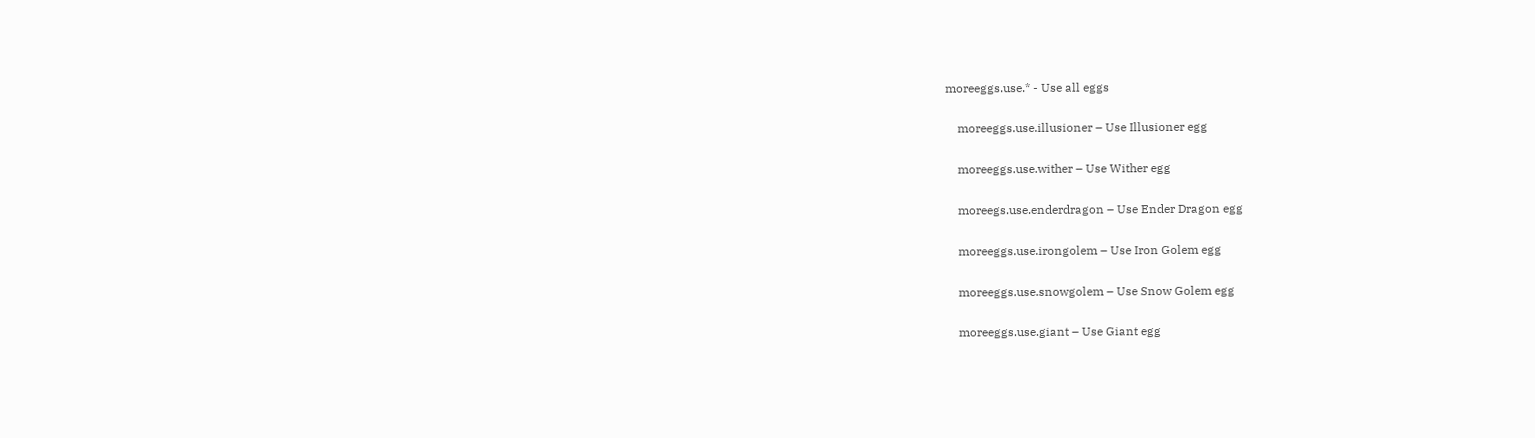moreeggs.use.* - Use all eggs

    moreeggs.use.illusioner – Use Illusioner egg

    moreeggs.use.wither – Use Wither egg

    moreegs.use.enderdragon – Use Ender Dragon egg

    moreeggs.use.irongolem – Use Iron Golem egg

    moreeggs.use.snowgolem – Use Snow Golem egg

    moreeggs.use.giant – Use Giant egg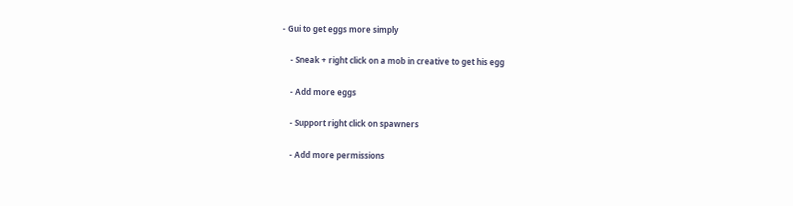- Gui to get eggs more simply

    - Sneak + right click on a mob in creative to get his egg

    - Add more eggs

    - Support right click on spawners

    - Add more permissions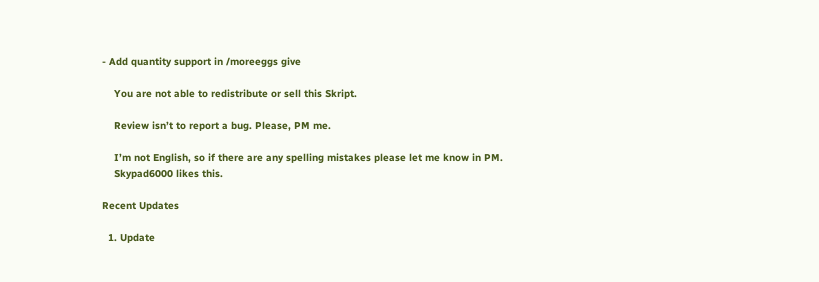- Add quantity support in /moreeggs give

    You are not able to redistribute or sell this Skript.

    Review isn’t to report a bug. Please, PM me.

    I’m not English, so if there are any spelling mistakes please let me know in PM.
    Skypad6000 likes this.

Recent Updates

  1. Update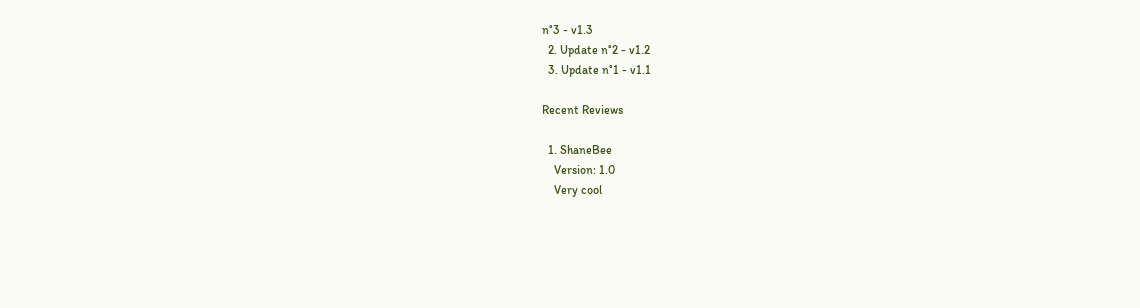n°3 - v1.3
  2. Update n°2 - v1.2
  3. Update n°1 - v1.1

Recent Reviews

  1. ShaneBee
    Version: 1.0
    Very cool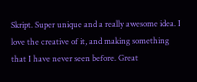Skript. Super unique and a really awesome idea. I love the creative of it, and making something that I have never seen before. Great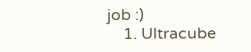job :)
    1. Ultracube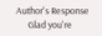Author's Response
      Glad you're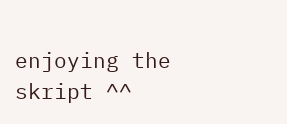enjoying the skript ^^